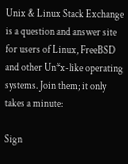Unix & Linux Stack Exchange is a question and answer site for users of Linux, FreeBSD and other Un*x-like operating systems. Join them; it only takes a minute:

Sign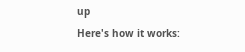up
Here's how it works: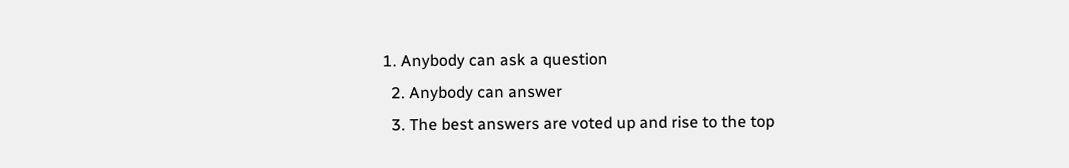1. Anybody can ask a question
  2. Anybody can answer
  3. The best answers are voted up and rise to the top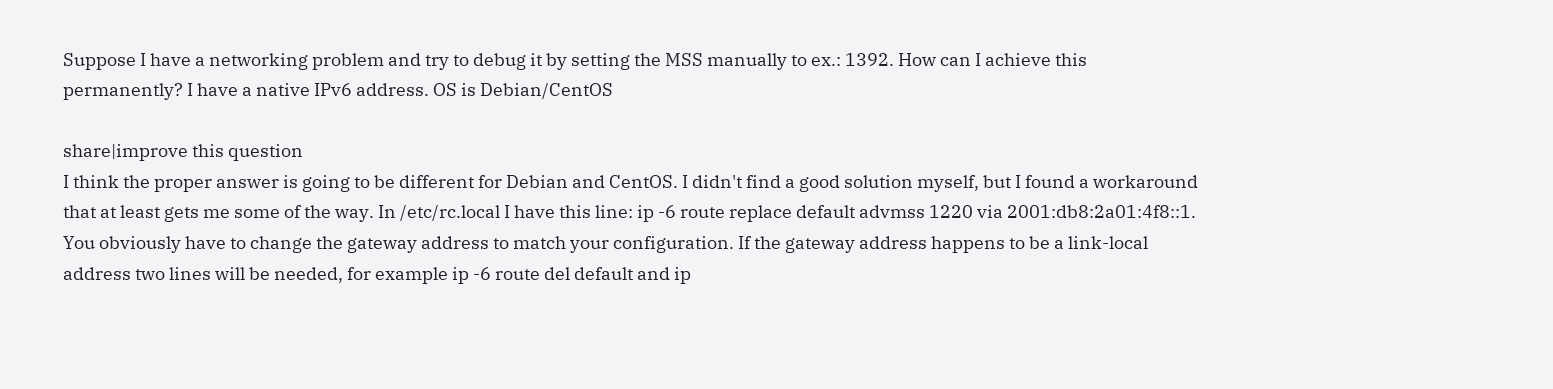Suppose I have a networking problem and try to debug it by setting the MSS manually to ex.: 1392. How can I achieve this permanently? I have a native IPv6 address. OS is Debian/CentOS

share|improve this question
I think the proper answer is going to be different for Debian and CentOS. I didn't find a good solution myself, but I found a workaround that at least gets me some of the way. In /etc/rc.local I have this line: ip -6 route replace default advmss 1220 via 2001:db8:2a01:4f8::1. You obviously have to change the gateway address to match your configuration. If the gateway address happens to be a link-local address two lines will be needed, for example ip -6 route del default and ip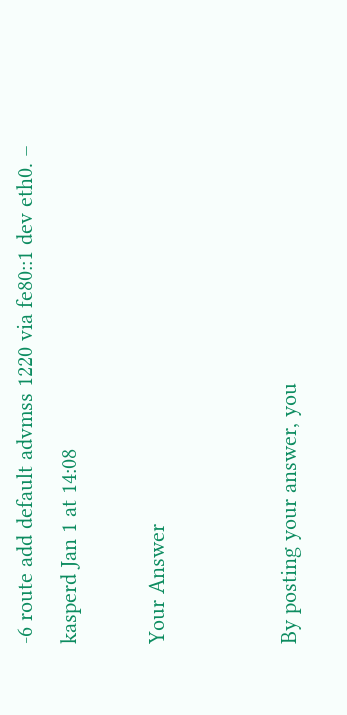-6 route add default advmss 1220 via fe80::1 dev eth0. – kasperd Jan 1 at 14:08

Your Answer


By posting your answer, you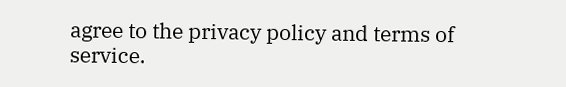agree to the privacy policy and terms of service.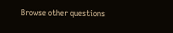Browse other questions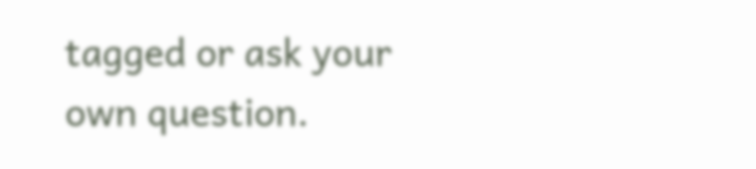tagged or ask your own question.